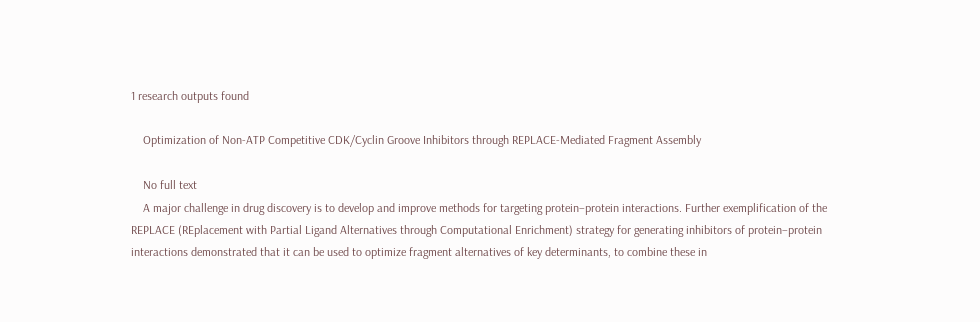1 research outputs found

    Optimization of Non-ATP Competitive CDK/Cyclin Groove Inhibitors through REPLACE-Mediated Fragment Assembly

    No full text
    A major challenge in drug discovery is to develop and improve methods for targeting protein–protein interactions. Further exemplification of the REPLACE (REplacement with Partial Ligand Alternatives through Computational Enrichment) strategy for generating inhibitors of protein–protein interactions demonstrated that it can be used to optimize fragment alternatives of key determinants, to combine these in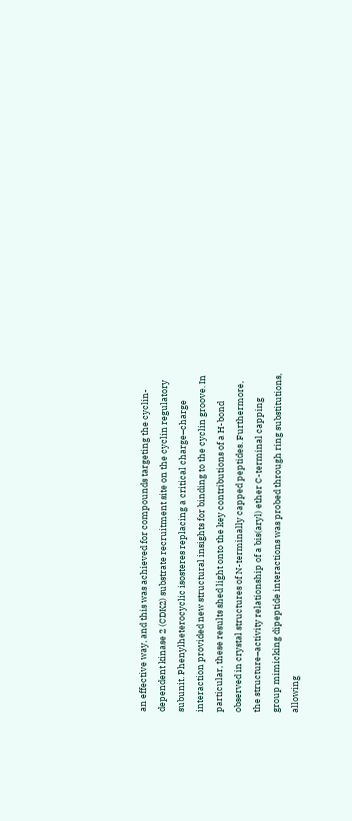an effective way, and this was achieved for compounds targeting the cyclin-dependent kinase 2 (CDK2) substrate recruitment site on the cyclin regulatory subunit. Phenylheterocyclic isosteres replacing a critical charge–charge interaction provided new structural insights for binding to the cyclin groove. In particular, these results shed light onto the key contributions of a H-bond observed in crystal structures of N-terminally capped peptides. Furthermore, the structure–activity relationship of a bis(aryl) ether C-terminal capping group mimicking dipeptide interactions was probed through ring substitutions, allowing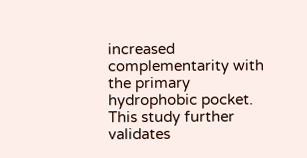increased complementarity with the primary hydrophobic pocket. This study further validates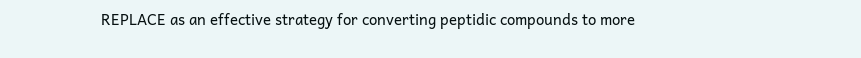REPLACE as an effective strategy for converting peptidic compounds to more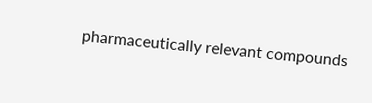pharmaceutically relevant compounds